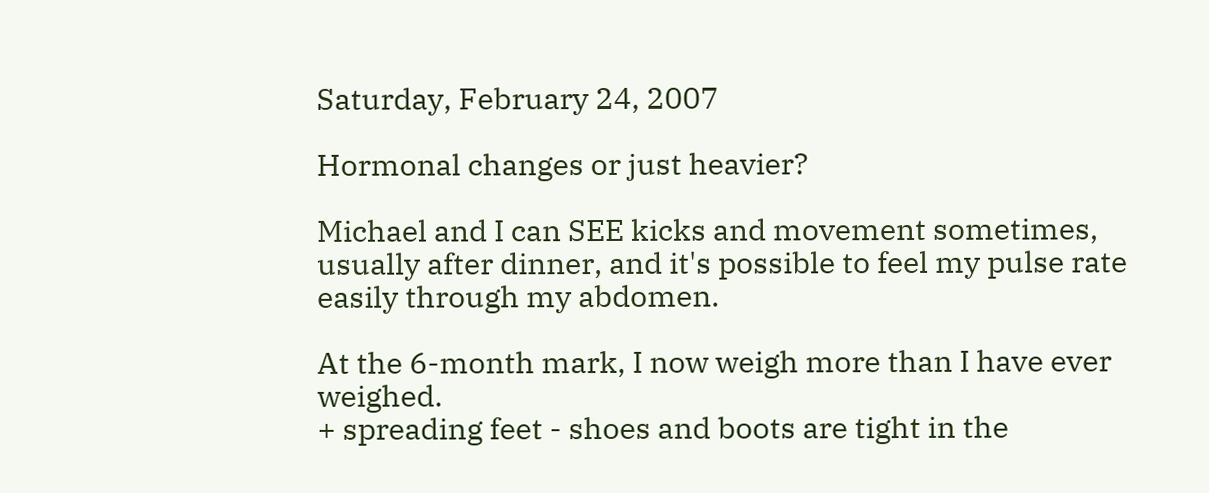Saturday, February 24, 2007

Hormonal changes or just heavier?

Michael and I can SEE kicks and movement sometimes, usually after dinner, and it's possible to feel my pulse rate easily through my abdomen.

At the 6-month mark, I now weigh more than I have ever weighed.
+ spreading feet - shoes and boots are tight in the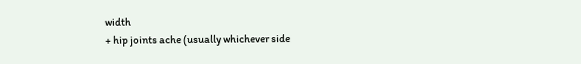width
+ hip joints ache (usually whichever side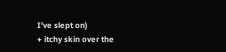I've slept on)
+ itchy skin over the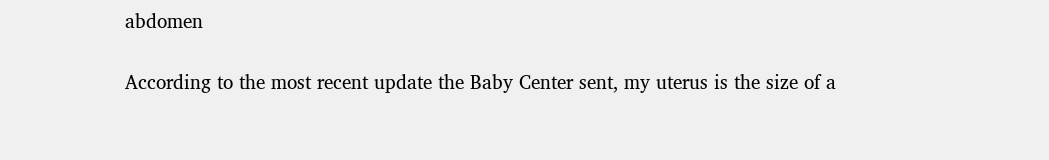abdomen

According to the most recent update the Baby Center sent, my uterus is the size of a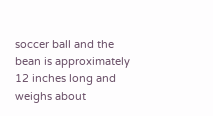soccer ball and the bean is approximately 12 inches long and weighs about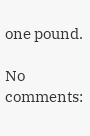one pound.

No comments: